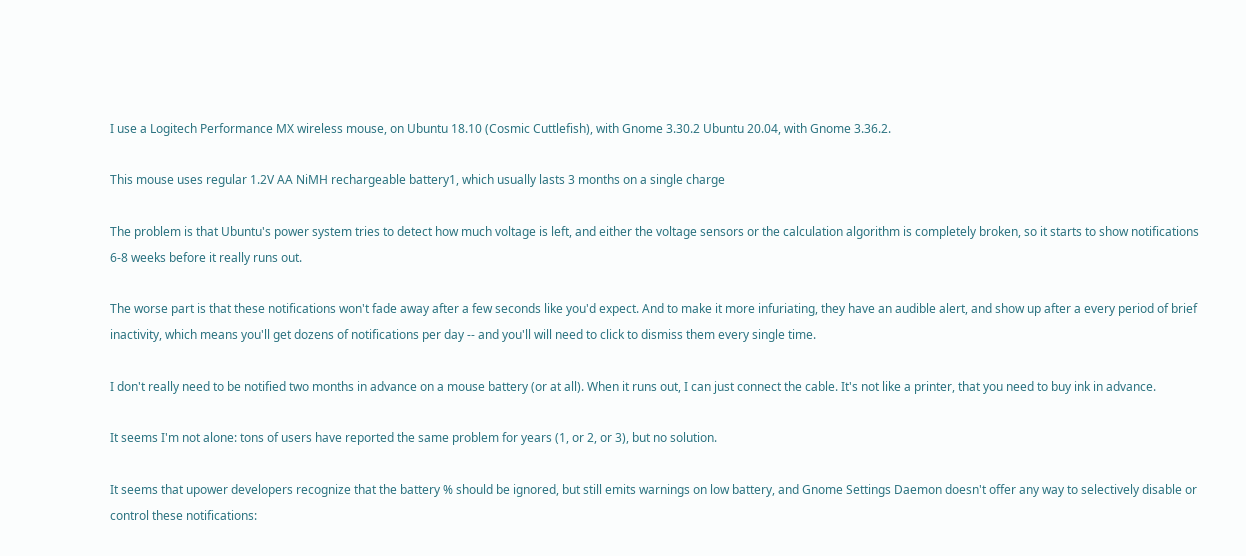I use a Logitech Performance MX wireless mouse, on Ubuntu 18.10 (Cosmic Cuttlefish), with Gnome 3.30.2 Ubuntu 20.04, with Gnome 3.36.2.

This mouse uses regular 1.2V AA NiMH rechargeable battery1, which usually lasts 3 months on a single charge

The problem is that Ubuntu's power system tries to detect how much voltage is left, and either the voltage sensors or the calculation algorithm is completely broken, so it starts to show notifications 6-8 weeks before it really runs out.

The worse part is that these notifications won't fade away after a few seconds like you'd expect. And to make it more infuriating, they have an audible alert, and show up after a every period of brief inactivity, which means you'll get dozens of notifications per day -- and you'll will need to click to dismiss them every single time.

I don't really need to be notified two months in advance on a mouse battery (or at all). When it runs out, I can just connect the cable. It's not like a printer, that you need to buy ink in advance.

It seems I'm not alone: tons of users have reported the same problem for years (1, or 2, or 3), but no solution.

It seems that upower developers recognize that the battery % should be ignored, but still emits warnings on low battery, and Gnome Settings Daemon doesn't offer any way to selectively disable or control these notifications: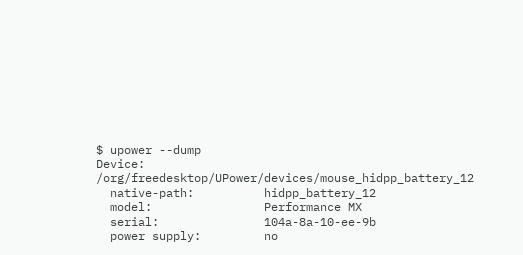$ upower --dump
Device: /org/freedesktop/UPower/devices/mouse_hidpp_battery_12
  native-path:          hidpp_battery_12
  model:                Performance MX
  serial:               104a-8a-10-ee-9b
  power supply:         no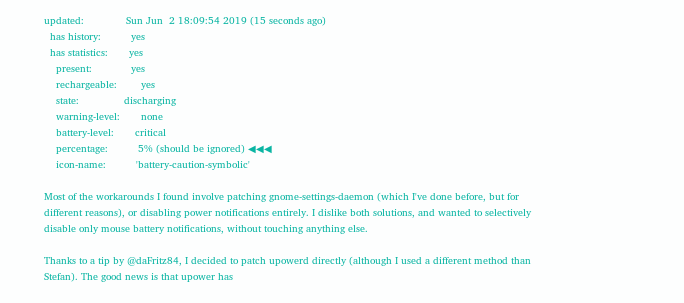updated:              Sun Jun  2 18:09:54 2019 (15 seconds ago)
  has history:          yes
  has statistics:       yes
    present:             yes
    rechargeable:        yes
    state:               discharging
    warning-level:       none
    battery-level:       critical
    percentage:          5% (should be ignored) ◀◀◀
    icon-name:          'battery-caution-symbolic'

Most of the workarounds I found involve patching gnome-settings-daemon (which I've done before, but for different reasons), or disabling power notifications entirely. I dislike both solutions, and wanted to selectively disable only mouse battery notifications, without touching anything else.

Thanks to a tip by @daFritz84, I decided to patch upowerd directly (although I used a different method than Stefan). The good news is that upower has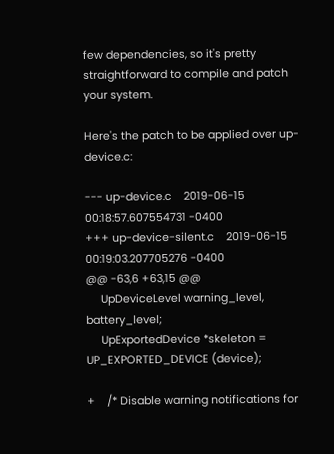few dependencies, so it's pretty straightforward to compile and patch your system.

Here's the patch to be applied over up-device.c:

--- up-device.c    2019-06-15 00:18:57.607554731 -0400
+++ up-device-silent.c    2019-06-15 00:19:03.207705276 -0400
@@ -63,6 +63,15 @@
     UpDeviceLevel warning_level, battery_level;
     UpExportedDevice *skeleton = UP_EXPORTED_DEVICE (device);

+    /* Disable warning notifications for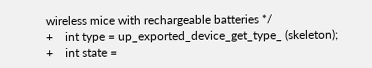wireless mice with rechargeable batteries */
+    int type = up_exported_device_get_type_ (skeleton);
+    int state =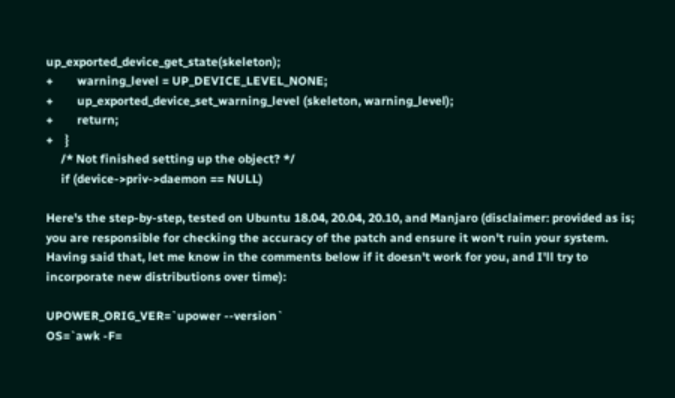up_exported_device_get_state(skeleton);
+        warning_level = UP_DEVICE_LEVEL_NONE;
+        up_exported_device_set_warning_level (skeleton, warning_level);
+        return;
+    }
     /* Not finished setting up the object? */
     if (device->priv->daemon == NULL)

Here's the step-by-step, tested on Ubuntu 18.04, 20.04, 20.10, and Manjaro (disclaimer: provided as is; you are responsible for checking the accuracy of the patch and ensure it won't ruin your system. Having said that, let me know in the comments below if it doesn't work for you, and I'll try to incorporate new distributions over time):

UPOWER_ORIG_VER=`upower --version`
OS=`awk -F=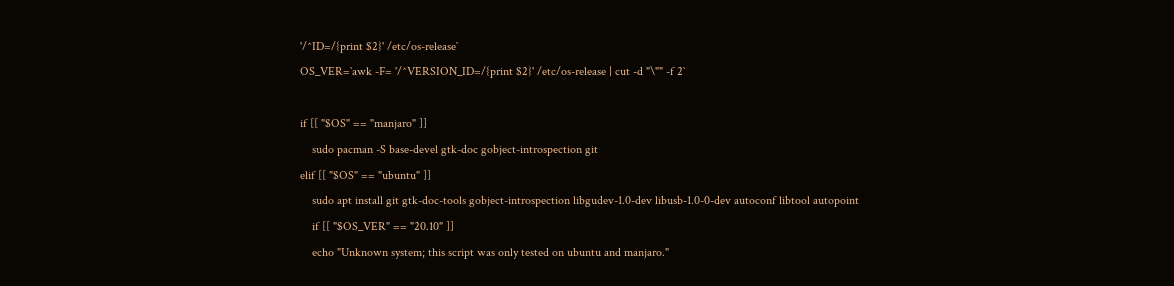'/^ID=/{print $2}' /etc/os-release`
OS_VER=`awk -F= '/^VERSION_ID=/{print $2}' /etc/os-release | cut -d "\"" -f 2`

if [[ "$OS" == "manjaro" ]]
    sudo pacman -S base-devel gtk-doc gobject-introspection git
elif [[ "$OS" == "ubuntu" ]]
    sudo apt install git gtk-doc-tools gobject-introspection libgudev-1.0-dev libusb-1.0-0-dev autoconf libtool autopoint
    if [[ "$OS_VER" == "20.10" ]]
    echo "Unknown system; this script was only tested on ubuntu and manjaro."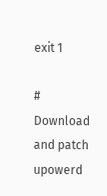exit 1

# Download and patch upowerd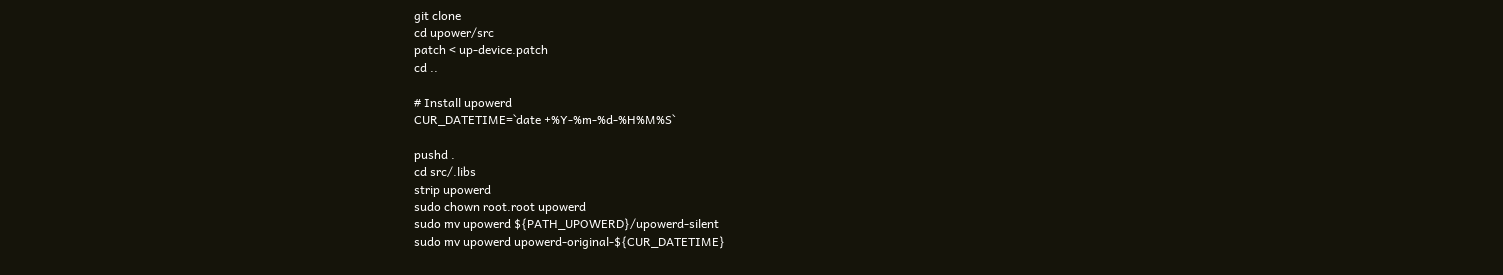git clone
cd upower/src
patch < up-device.patch
cd ..

# Install upowerd
CUR_DATETIME=`date +%Y-%m-%d-%H%M%S`

pushd .
cd src/.libs
strip upowerd
sudo chown root.root upowerd
sudo mv upowerd ${PATH_UPOWERD}/upowerd-silent
sudo mv upowerd upowerd-original-${CUR_DATETIME}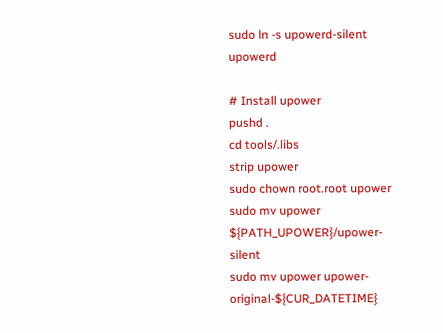sudo ln -s upowerd-silent upowerd

# Install upower
pushd .
cd tools/.libs
strip upower
sudo chown root.root upower
sudo mv upower ${PATH_UPOWER}/upower-silent
sudo mv upower upower-original-${CUR_DATETIME}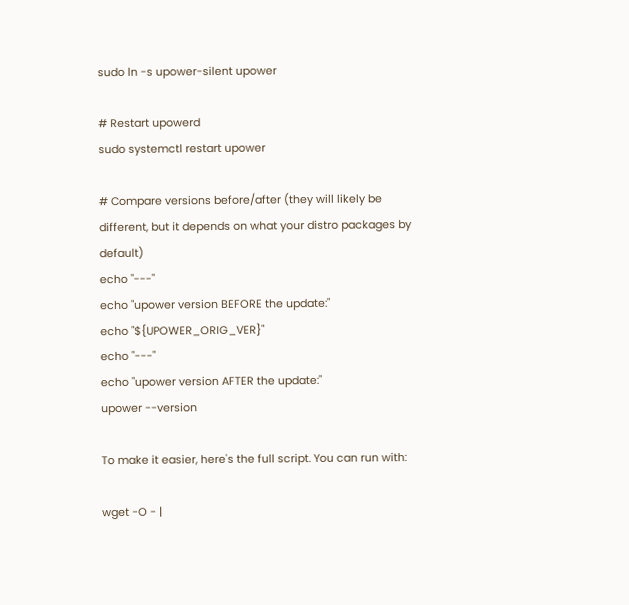sudo ln -s upower-silent upower

# Restart upowerd
sudo systemctl restart upower

# Compare versions before/after (they will likely be different, but it depends on what your distro packages by default)
echo "---"
echo "upower version BEFORE the update:"
echo "${UPOWER_ORIG_VER}"
echo "---"
echo "upower version AFTER the update:"
upower --version

To make it easier, here's the full script. You can run with:

wget -O - |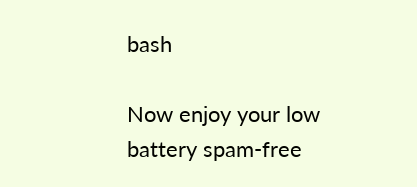bash

Now enjoy your low battery spam-free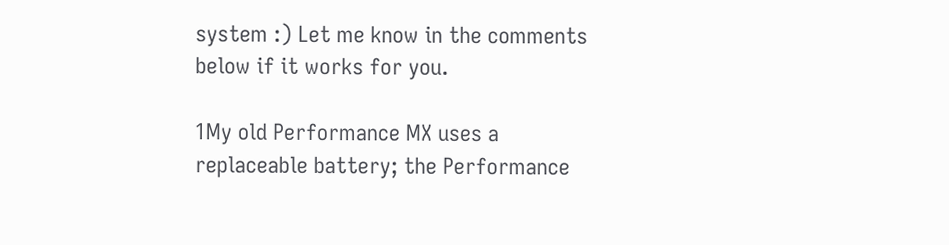system :) Let me know in the comments below if it works for you.

1My old Performance MX uses a replaceable battery; the Performance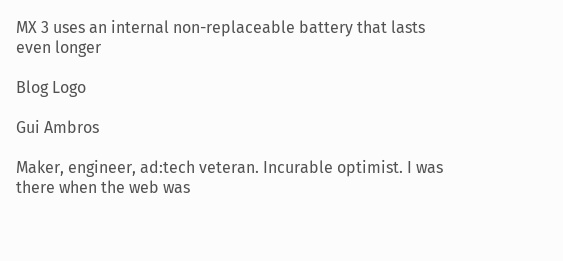MX 3 uses an internal non-replaceable battery that lasts even longer

Blog Logo

Gui Ambros

Maker, engineer, ad:tech veteran. Incurable optimist. I was there when the web was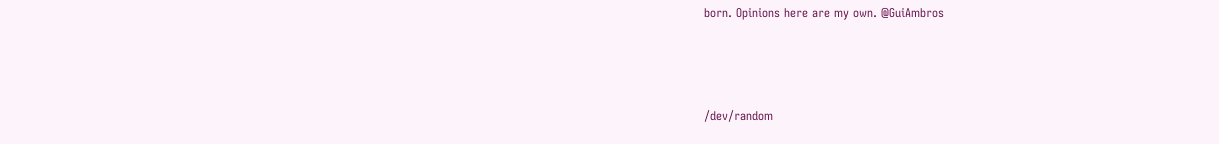born. Opinions here are my own. @GuiAmbros



/dev/random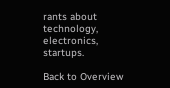rants about technology, electronics, startups.

Back to Overview